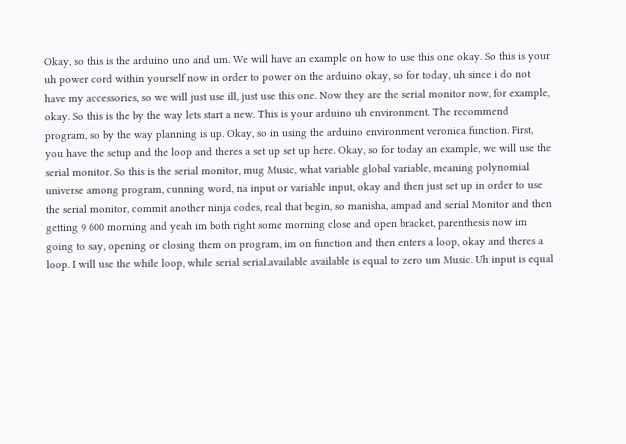Okay, so this is the arduino uno and um. We will have an example on how to use this one okay. So this is your uh power cord within yourself now in order to power on the arduino okay, so for today, uh since i do not have my accessories, so we will just use ill, just use this one. Now they are the serial monitor now, for example, okay. So this is the by the way lets start a new. This is your arduino uh environment. The recommend program, so by the way planning is up. Okay, so in using the arduino environment veronica function. First, you have the setup and the loop and theres a set up set up here. Okay, so for today an example, we will use the serial monitor. So this is the serial monitor, mug Music, what variable global variable, meaning polynomial universe among program, cunning word, na input or variable input, okay and then just set up in order to use the serial monitor, commit another ninja codes, real that begin, so manisha, ampad and serial Monitor and then getting 9 600 morning and yeah im both right some morning close and open bracket, parenthesis now im going to say, opening or closing them on program, im on function and then enters a loop, okay and theres a loop. I will use the while loop, while serial serial.available available is equal to zero um Music. Uh input is equal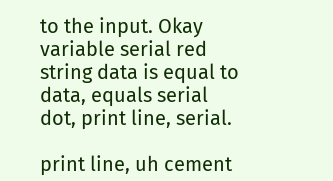to the input. Okay variable serial red string data is equal to data, equals serial dot, print line, serial.

print line, uh cement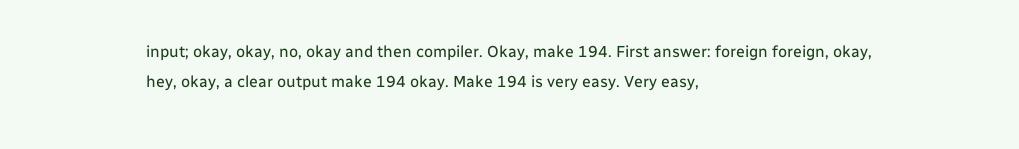input; okay, okay, no, okay and then compiler. Okay, make 194. First answer: foreign foreign, okay, hey, okay, a clear output make 194 okay. Make 194 is very easy. Very easy,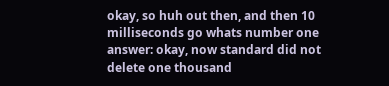okay, so huh out then, and then 10 milliseconds go whats number one answer: okay, now standard did not delete one thousand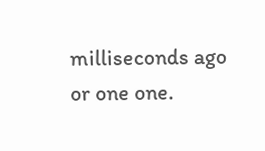milliseconds ago or one one.